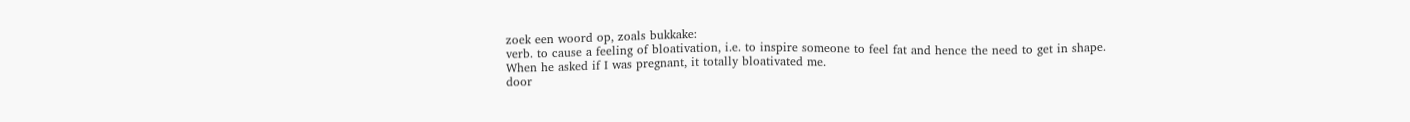zoek een woord op, zoals bukkake:
verb. to cause a feeling of bloativation, i.e. to inspire someone to feel fat and hence the need to get in shape.
When he asked if I was pregnant, it totally bloativated me.
door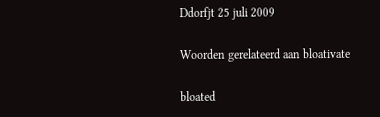Ddorfjt 25 juli 2009

Woorden gerelateerd aan bloativate

bloated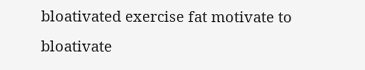bloativated exercise fat motivate to bloativate